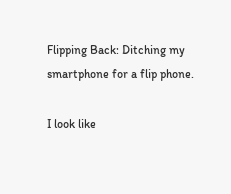Flipping Back: Ditching my smartphone for a flip phone.

I look like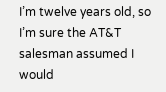I’m twelve years old, so I’m sure the AT&T salesman assumed I would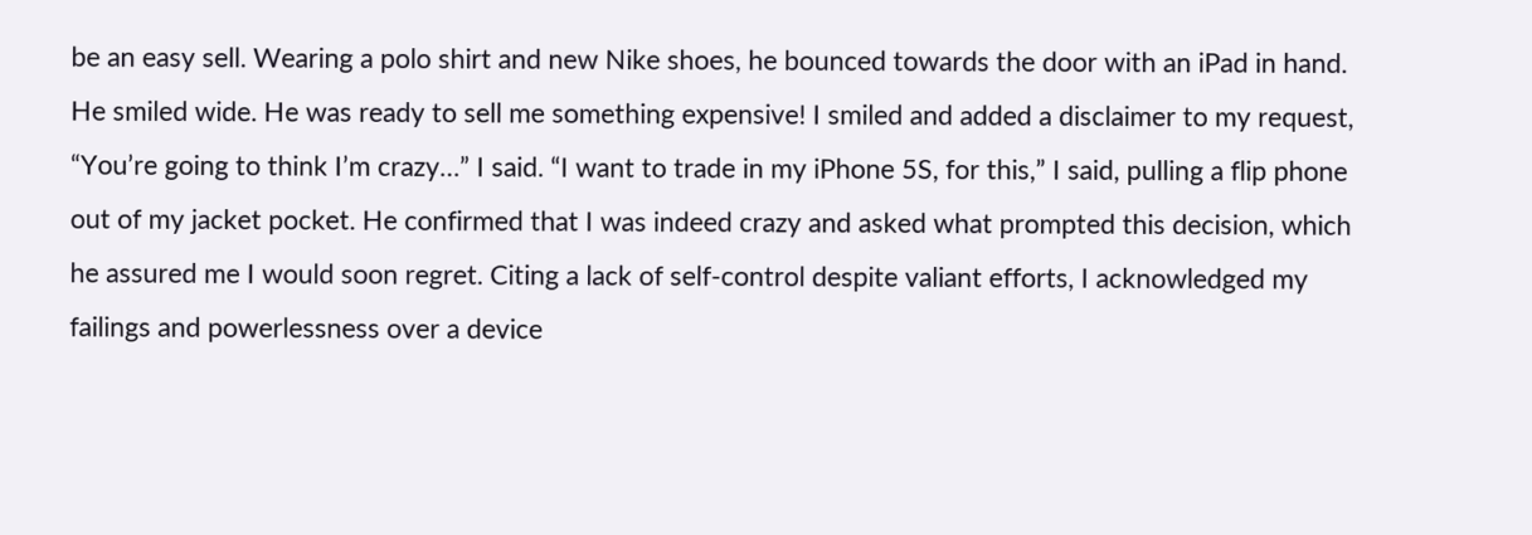be an easy sell. Wearing a polo shirt and new Nike shoes, he bounced towards the door with an iPad in hand. He smiled wide. He was ready to sell me something expensive! I smiled and added a disclaimer to my request, “You’re going to think I’m crazy…” I said. “I want to trade in my iPhone 5S, for this,” I said, pulling a flip phone out of my jacket pocket. He confirmed that I was indeed crazy and asked what prompted this decision, which he assured me I would soon regret. Citing a lack of self-control despite valiant efforts, I acknowledged my failings and powerlessness over a device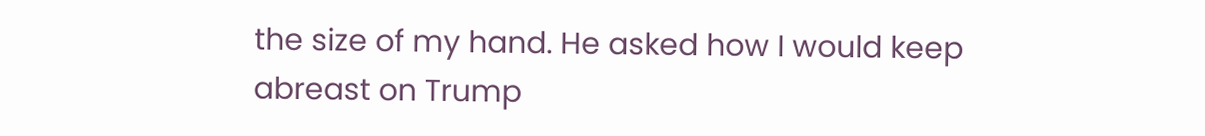the size of my hand. He asked how I would keep abreast on Trump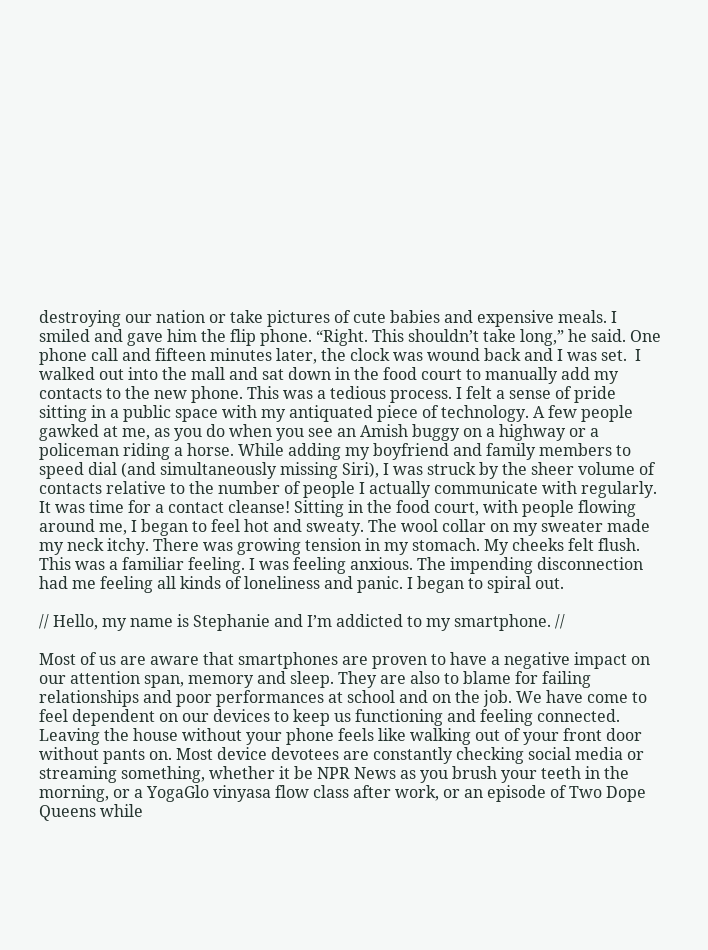destroying our nation or take pictures of cute babies and expensive meals. I smiled and gave him the flip phone. “Right. This shouldn’t take long,” he said. One phone call and fifteen minutes later, the clock was wound back and I was set.  I walked out into the mall and sat down in the food court to manually add my contacts to the new phone. This was a tedious process. I felt a sense of pride sitting in a public space with my antiquated piece of technology. A few people gawked at me, as you do when you see an Amish buggy on a highway or a policeman riding a horse. While adding my boyfriend and family members to speed dial (and simultaneously missing Siri), I was struck by the sheer volume of contacts relative to the number of people I actually communicate with regularly. It was time for a contact cleanse! Sitting in the food court, with people flowing around me, I began to feel hot and sweaty. The wool collar on my sweater made my neck itchy. There was growing tension in my stomach. My cheeks felt flush. This was a familiar feeling. I was feeling anxious. The impending disconnection had me feeling all kinds of loneliness and panic. I began to spiral out.

// Hello, my name is Stephanie and I’m addicted to my smartphone. //

Most of us are aware that smartphones are proven to have a negative impact on our attention span, memory and sleep. They are also to blame for failing relationships and poor performances at school and on the job. We have come to feel dependent on our devices to keep us functioning and feeling connected. Leaving the house without your phone feels like walking out of your front door without pants on. Most device devotees are constantly checking social media or streaming something, whether it be NPR News as you brush your teeth in the morning, or a YogaGlo vinyasa flow class after work, or an episode of Two Dope Queens while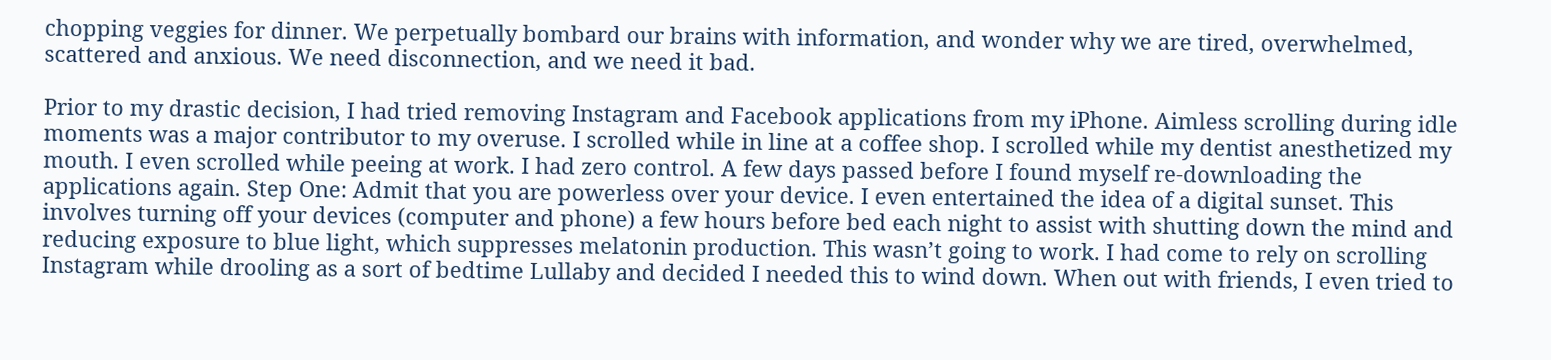chopping veggies for dinner. We perpetually bombard our brains with information, and wonder why we are tired, overwhelmed, scattered and anxious. We need disconnection, and we need it bad.

Prior to my drastic decision, I had tried removing Instagram and Facebook applications from my iPhone. Aimless scrolling during idle moments was a major contributor to my overuse. I scrolled while in line at a coffee shop. I scrolled while my dentist anesthetized my mouth. I even scrolled while peeing at work. I had zero control. A few days passed before I found myself re-downloading the applications again. Step One: Admit that you are powerless over your device. I even entertained the idea of a digital sunset. This involves turning off your devices (computer and phone) a few hours before bed each night to assist with shutting down the mind and reducing exposure to blue light, which suppresses melatonin production. This wasn’t going to work. I had come to rely on scrolling Instagram while drooling as a sort of bedtime Lullaby and decided I needed this to wind down. When out with friends, I even tried to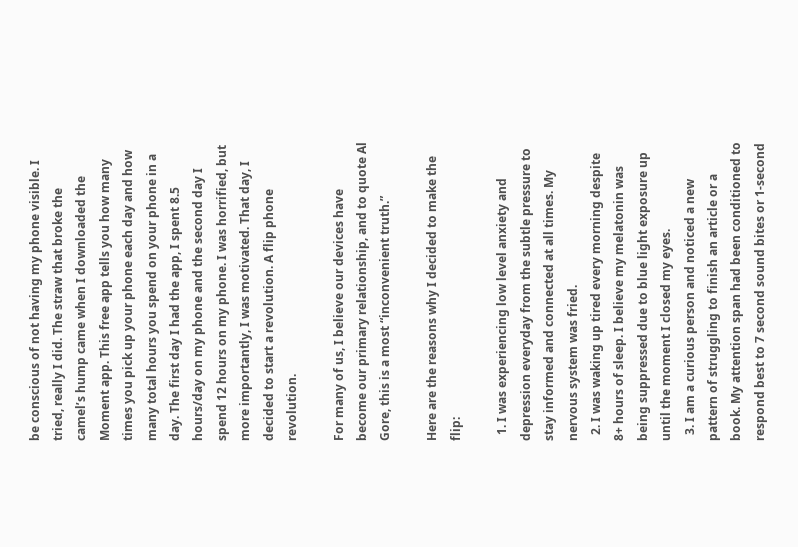be conscious of not having my phone visible. I tried, really I did. The straw that broke the camel’s hump came when I downloaded the Moment app. This free app tells you how many times you pick up your phone each day and how many total hours you spend on your phone in a day. The first day I had the app, I spent 8.5 hours/day on my phone and the second day I spend 12 hours on my phone. I was horrified, but more importantly, I was motivated. That day, I decided to start a revolution. A flip phone revolution.

For many of us, I believe our devices have become our primary relationship, and to quote Al Gore, this is a most “inconvenient truth.”

Here are the reasons why I decided to make the flip:

  1. I was experiencing low level anxiety and depression everyday from the subtle pressure to stay informed and connected at all times. My nervous system was fried.
  2. I was waking up tired every morning despite 8+ hours of sleep. I believe my melatonin was being suppressed due to blue light exposure up until the moment I closed my eyes.
  3. I am a curious person and noticed a new pattern of struggling to finish an article or a book. My attention span had been conditioned to respond best to 7 second sound bites or 1-second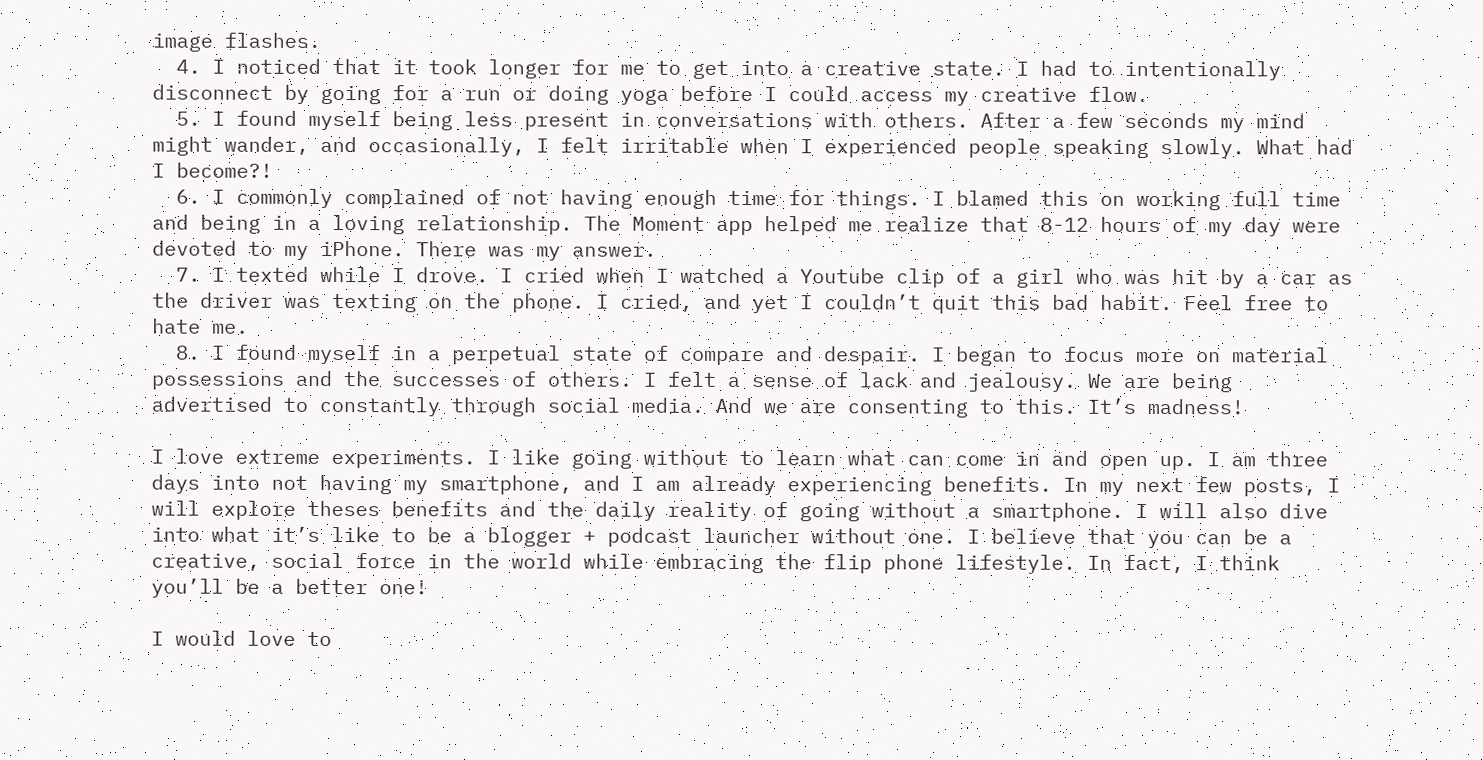image flashes.
  4. I noticed that it took longer for me to get into a creative state. I had to intentionally disconnect by going for a run or doing yoga before I could access my creative flow.
  5. I found myself being less present in conversations with others. After a few seconds my mind might wander, and occasionally, I felt irritable when I experienced people speaking slowly. What had I become?!
  6. I commonly complained of not having enough time for things. I blamed this on working full time and being in a loving relationship. The Moment app helped me realize that 8-12 hours of my day were devoted to my iPhone. There was my answer.
  7. I texted while I drove. I cried when I watched a Youtube clip of a girl who was hit by a car as the driver was texting on the phone. I cried, and yet I couldn’t quit this bad habit. Feel free to hate me.
  8. I found myself in a perpetual state of compare and despair. I began to focus more on material possessions and the successes of others. I felt a sense of lack and jealousy. We are being advertised to constantly through social media. And we are consenting to this. It’s madness!

I love extreme experiments. I like going without to learn what can come in and open up. I am three days into not having my smartphone, and I am already experiencing benefits. In my next few posts, I will explore theses benefits and the daily reality of going without a smartphone. I will also dive into what it’s like to be a blogger + podcast launcher without one. I believe that you can be a creative, social force in the world while embracing the flip phone lifestyle. In fact, I think you’ll be a better one!

I would love to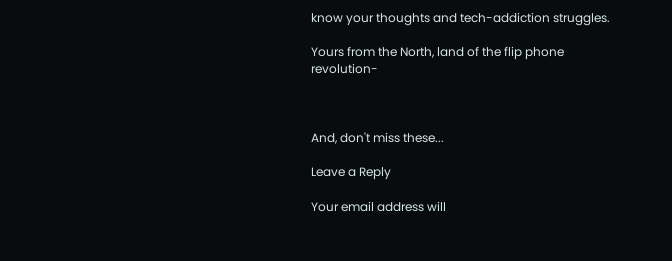know your thoughts and tech-addiction struggles.

Yours from the North, land of the flip phone revolution-



And, don't miss these...

Leave a Reply

Your email address will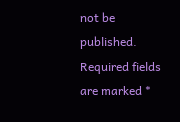not be published. Required fields are marked *